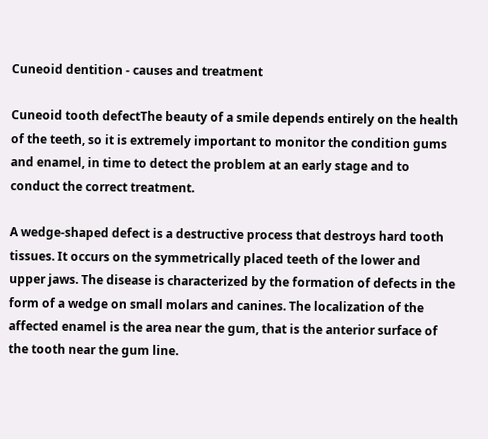Cuneoid dentition - causes and treatment

Cuneoid tooth defectThe beauty of a smile depends entirely on the health of the teeth, so it is extremely important to monitor the condition gums and enamel, in time to detect the problem at an early stage and to conduct the correct treatment.

A wedge-shaped defect is a destructive process that destroys hard tooth tissues. It occurs on the symmetrically placed teeth of the lower and upper jaws. The disease is characterized by the formation of defects in the form of a wedge on small molars and canines. The localization of the affected enamel is the area near the gum, that is the anterior surface of the tooth near the gum line.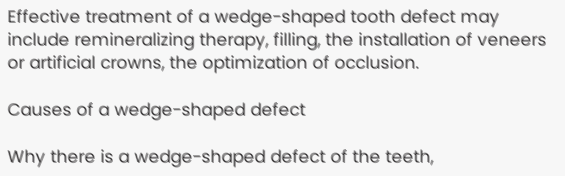Effective treatment of a wedge-shaped tooth defect may include remineralizing therapy, filling, the installation of veneers or artificial crowns, the optimization of occlusion.

Causes of a wedge-shaped defect

Why there is a wedge-shaped defect of the teeth,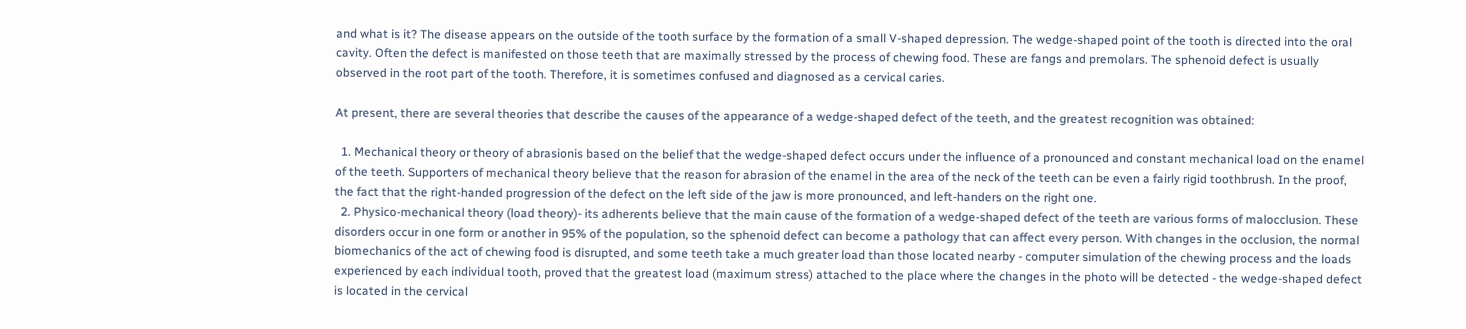and what is it? The disease appears on the outside of the tooth surface by the formation of a small V-shaped depression. The wedge-shaped point of the tooth is directed into the oral cavity. Often the defect is manifested on those teeth that are maximally stressed by the process of chewing food. These are fangs and premolars. The sphenoid defect is usually observed in the root part of the tooth. Therefore, it is sometimes confused and diagnosed as a cervical caries.

At present, there are several theories that describe the causes of the appearance of a wedge-shaped defect of the teeth, and the greatest recognition was obtained:

  1. Mechanical theory or theory of abrasionis based on the belief that the wedge-shaped defect occurs under the influence of a pronounced and constant mechanical load on the enamel of the teeth. Supporters of mechanical theory believe that the reason for abrasion of the enamel in the area of the neck of the teeth can be even a fairly rigid toothbrush. In the proof, the fact that the right-handed progression of the defect on the left side of the jaw is more pronounced, and left-handers on the right one.
  2. Physico-mechanical theory (load theory)- its adherents believe that the main cause of the formation of a wedge-shaped defect of the teeth are various forms of malocclusion. These disorders occur in one form or another in 95% of the population, so the sphenoid defect can become a pathology that can affect every person. With changes in the occlusion, the normal biomechanics of the act of chewing food is disrupted, and some teeth take a much greater load than those located nearby - computer simulation of the chewing process and the loads experienced by each individual tooth, proved that the greatest load (maximum stress) attached to the place where the changes in the photo will be detected - the wedge-shaped defect is located in the cervical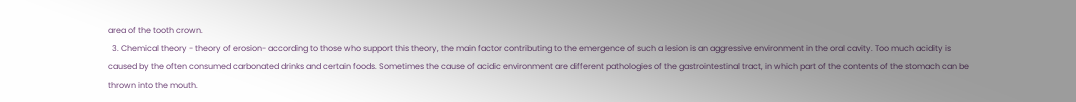area of the tooth crown.
  3. Chemical theory - theory of erosion- according to those who support this theory, the main factor contributing to the emergence of such a lesion is an aggressive environment in the oral cavity. Too much acidity is caused by the often consumed carbonated drinks and certain foods. Sometimes the cause of acidic environment are different pathologies of the gastrointestinal tract, in which part of the contents of the stomach can be thrown into the mouth.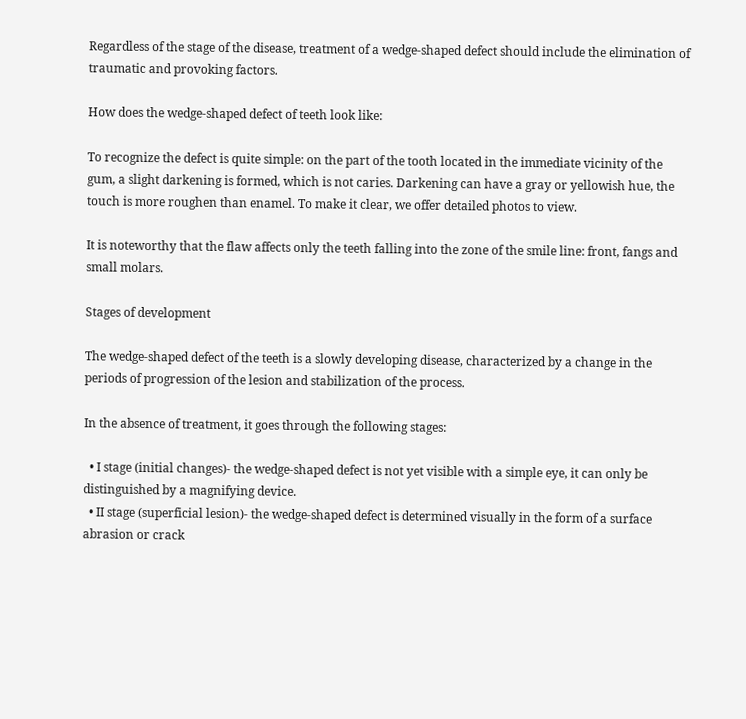Regardless of the stage of the disease, treatment of a wedge-shaped defect should include the elimination of traumatic and provoking factors.

How does the wedge-shaped defect of teeth look like:

To recognize the defect is quite simple: on the part of the tooth located in the immediate vicinity of the gum, a slight darkening is formed, which is not caries. Darkening can have a gray or yellowish hue, the touch is more roughen than enamel. To make it clear, we offer detailed photos to view.

It is noteworthy that the flaw affects only the teeth falling into the zone of the smile line: front, fangs and small molars.

Stages of development

The wedge-shaped defect of the teeth is a slowly developing disease, characterized by a change in the periods of progression of the lesion and stabilization of the process.

In the absence of treatment, it goes through the following stages:

  • I stage (initial changes)- the wedge-shaped defect is not yet visible with a simple eye, it can only be distinguished by a magnifying device.
  • II stage (superficial lesion)- the wedge-shaped defect is determined visually in the form of a surface abrasion or crack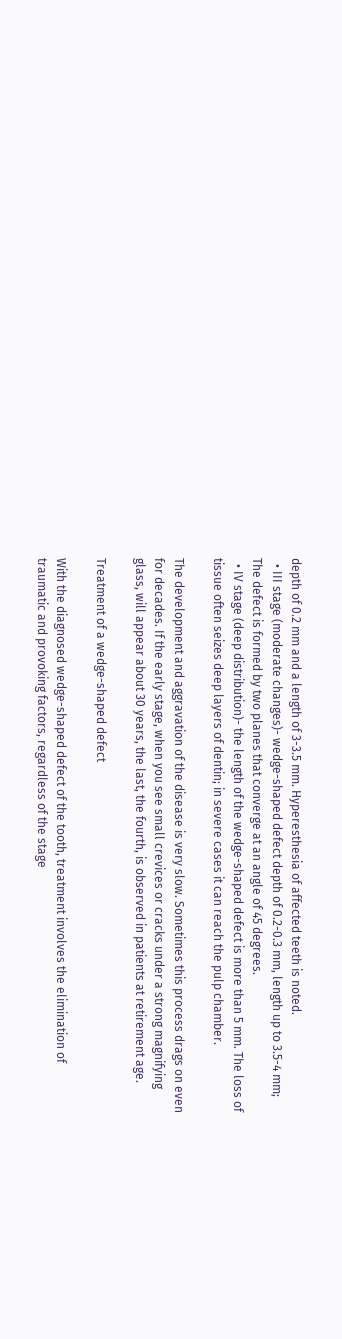depth of 0.2 mm and a length of 3-3.5 mm. Hyperesthesia of affected teeth is noted.
  • III stage (moderate changes)- wedge-shaped defect depth of 0.2-0.3 mm, length up to 3.5-4 mm; The defect is formed by two planes that converge at an angle of 45 degrees.
  • IV stage (deep distribution)- the length of the wedge-shaped defect is more than 5 mm. The loss of tissue often seizes deep layers of dentin; in severe cases it can reach the pulp chamber.

The development and aggravation of the disease is very slow. Sometimes this process drags on even for decades. If the early stage, when you see small crevices or cracks under a strong magnifying glass, will appear about 30 years, the last, the fourth, is observed in patients at retirement age.

Treatment of a wedge-shaped defect

With the diagnosed wedge-shaped defect of the tooth, treatment involves the elimination of traumatic and provoking factors, regardless of the stage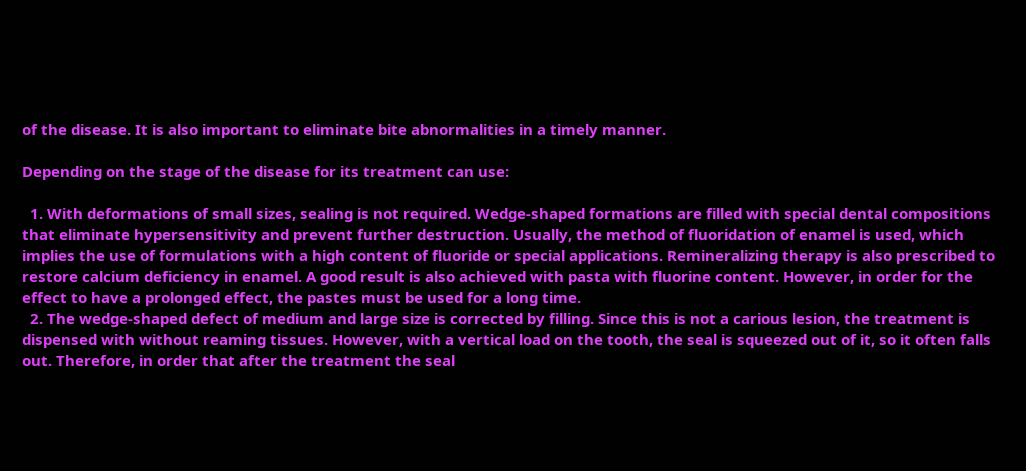of the disease. It is also important to eliminate bite abnormalities in a timely manner.

Depending on the stage of the disease for its treatment can use:

  1. With deformations of small sizes, sealing is not required. Wedge-shaped formations are filled with special dental compositions that eliminate hypersensitivity and prevent further destruction. Usually, the method of fluoridation of enamel is used, which implies the use of formulations with a high content of fluoride or special applications. Remineralizing therapy is also prescribed to restore calcium deficiency in enamel. A good result is also achieved with pasta with fluorine content. However, in order for the effect to have a prolonged effect, the pastes must be used for a long time.
  2. The wedge-shaped defect of medium and large size is corrected by filling. Since this is not a carious lesion, the treatment is dispensed with without reaming tissues. However, with a vertical load on the tooth, the seal is squeezed out of it, so it often falls out. Therefore, in order that after the treatment the seal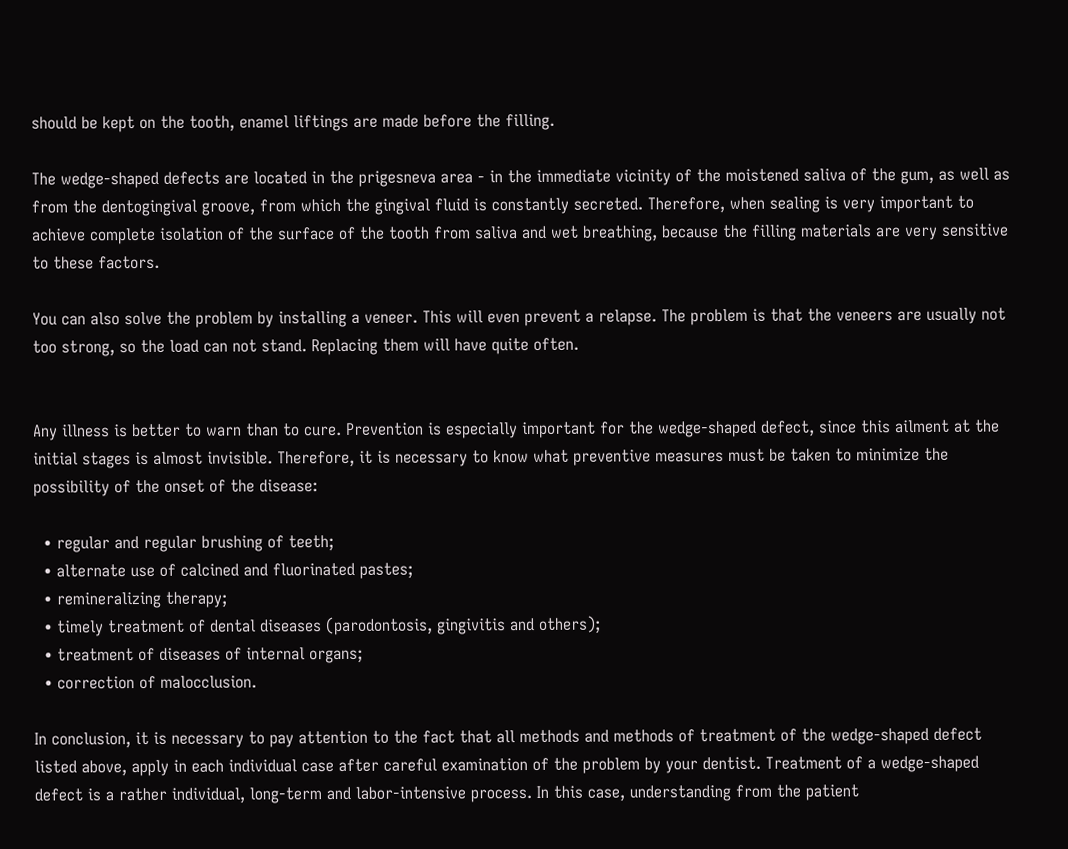should be kept on the tooth, enamel liftings are made before the filling.

The wedge-shaped defects are located in the prigesneva area - in the immediate vicinity of the moistened saliva of the gum, as well as from the dentogingival groove, from which the gingival fluid is constantly secreted. Therefore, when sealing is very important to achieve complete isolation of the surface of the tooth from saliva and wet breathing, because the filling materials are very sensitive to these factors.

You can also solve the problem by installing a veneer. This will even prevent a relapse. The problem is that the veneers are usually not too strong, so the load can not stand. Replacing them will have quite often.


Any illness is better to warn than to cure. Prevention is especially important for the wedge-shaped defect, since this ailment at the initial stages is almost invisible. Therefore, it is necessary to know what preventive measures must be taken to minimize the possibility of the onset of the disease:

  • regular and regular brushing of teeth;
  • alternate use of calcined and fluorinated pastes;
  • remineralizing therapy;
  • timely treatment of dental diseases (parodontosis, gingivitis and others);
  • treatment of diseases of internal organs;
  • correction of malocclusion.

In conclusion, it is necessary to pay attention to the fact that all methods and methods of treatment of the wedge-shaped defect listed above, apply in each individual case after careful examination of the problem by your dentist. Treatment of a wedge-shaped defect is a rather individual, long-term and labor-intensive process. In this case, understanding from the patient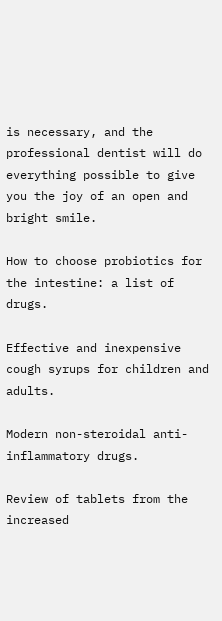is necessary, and the professional dentist will do everything possible to give you the joy of an open and bright smile.

How to choose probiotics for the intestine: a list of drugs.

Effective and inexpensive cough syrups for children and adults.

Modern non-steroidal anti-inflammatory drugs.

Review of tablets from the increased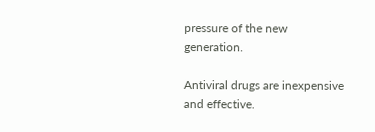pressure of the new generation.

Antiviral drugs are inexpensive and effective.